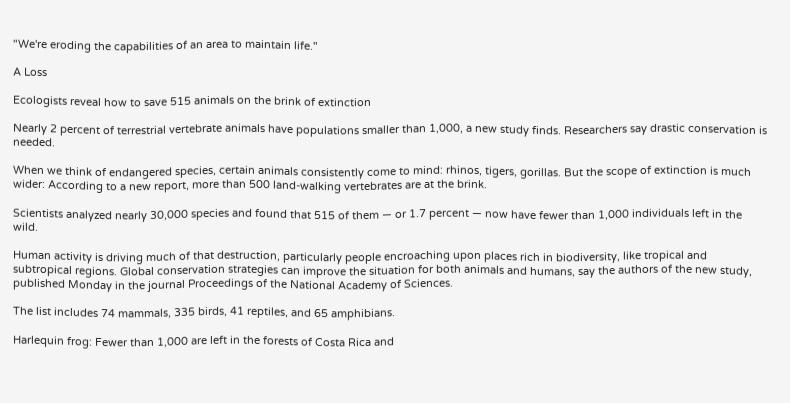"We're eroding the capabilities of an area to maintain life."

A Loss

Ecologists reveal how to save 515 animals on the brink of extinction

Nearly 2 percent of terrestrial vertebrate animals have populations smaller than 1,000, a new study finds. Researchers say drastic conservation is needed.

When we think of endangered species, certain animals consistently come to mind: rhinos, tigers, gorillas. But the scope of extinction is much wider: According to a new report, more than 500 land-walking vertebrates are at the brink.

Scientists analyzed nearly 30,000 species and found that 515 of them — or 1.7 percent — now have fewer than 1,000 individuals left in the wild.

Human activity is driving much of that destruction, particularly people encroaching upon places rich in biodiversity, like tropical and subtropical regions. Global conservation strategies can improve the situation for both animals and humans, say the authors of the new study, published Monday in the journal Proceedings of the National Academy of Sciences.

The list includes 74 mammals, 335 birds, 41 reptiles, and 65 amphibians.

Harlequin frog: Fewer than 1,000 are left in the forests of Costa Rica and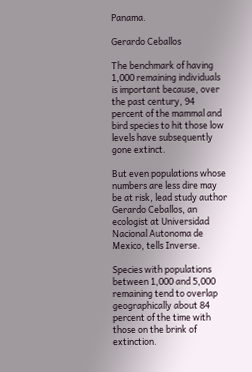Panama.

Gerardo Ceballos

The benchmark of having 1,000 remaining individuals is important because, over the past century, 94 percent of the mammal and bird species to hit those low levels have subsequently gone extinct.

But even populations whose numbers are less dire may be at risk, lead study author Gerardo Ceballos, an ecologist at Universidad Nacional Autonoma de Mexico, tells Inverse.

Species with populations between 1,000 and 5,000 remaining tend to overlap geographically about 84 percent of the time with those on the brink of extinction.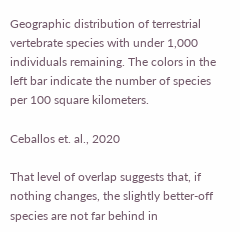Geographic distribution of terrestrial vertebrate species with under 1,000 individuals remaining. The colors in the left bar indicate the number of species per 100 square kilometers.

Ceballos et. al., 2020

That level of overlap suggests that, if nothing changes, the slightly better-off species are not far behind in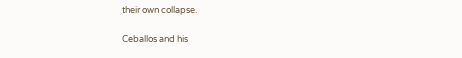their own collapse.

Ceballos and his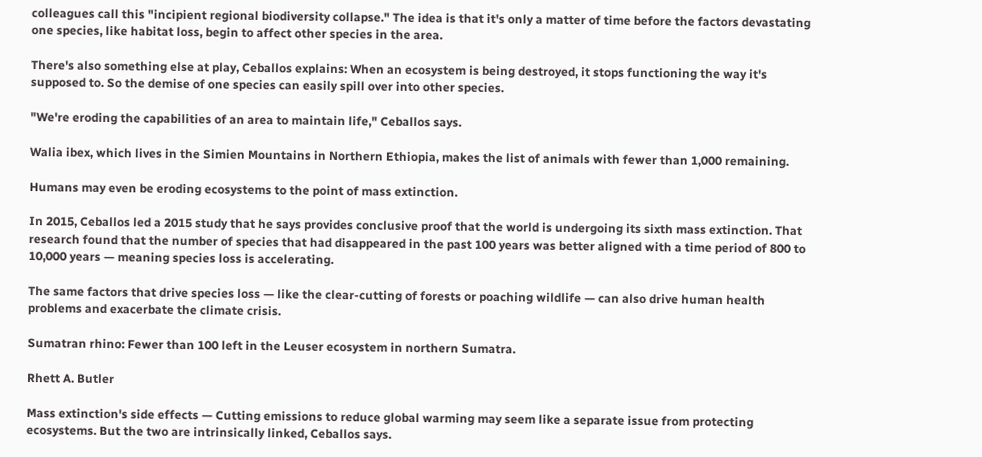colleagues call this "incipient regional biodiversity collapse." The idea is that it's only a matter of time before the factors devastating one species, like habitat loss, begin to affect other species in the area.

There's also something else at play, Ceballos explains: When an ecosystem is being destroyed, it stops functioning the way it's supposed to. So the demise of one species can easily spill over into other species.

"We're eroding the capabilities of an area to maintain life," Ceballos says.

Walia ibex, which lives in the Simien Mountains in Northern Ethiopia, makes the list of animals with fewer than 1,000 remaining.

Humans may even be eroding ecosystems to the point of mass extinction.

In 2015, Ceballos led a 2015 study that he says provides conclusive proof that the world is undergoing its sixth mass extinction. That research found that the number of species that had disappeared in the past 100 years was better aligned with a time period of 800 to 10,000 years — meaning species loss is accelerating.

The same factors that drive species loss — like the clear-cutting of forests or poaching wildlife — can also drive human health problems and exacerbate the climate crisis.

Sumatran rhino: Fewer than 100 left in the Leuser ecosystem in northern Sumatra.

Rhett A. Butler

Mass extinction's side effects — Cutting emissions to reduce global warming may seem like a separate issue from protecting ecosystems. But the two are intrinsically linked, Ceballos says.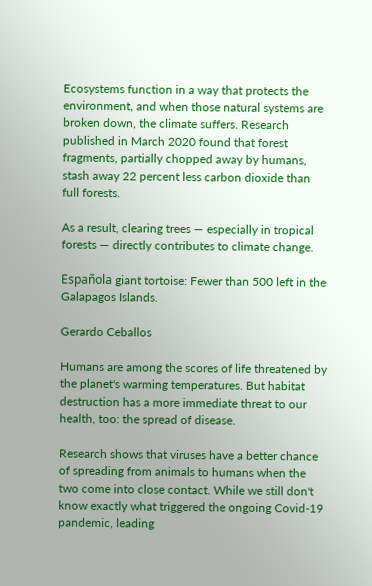Ecosystems function in a way that protects the environment, and when those natural systems are broken down, the climate suffers. Research published in March 2020 found that forest fragments, partially chopped away by humans, stash away 22 percent less carbon dioxide than full forests.

As a result, clearing trees — especially in tropical forests — directly contributes to climate change.

Española giant tortoise: Fewer than 500 left in the Galapagos Islands.

Gerardo Ceballos

Humans are among the scores of life threatened by the planet's warming temperatures. But habitat destruction has a more immediate threat to our health, too: the spread of disease.

Research shows that viruses have a better chance of spreading from animals to humans when the two come into close contact. While we still don't know exactly what triggered the ongoing Covid-19 pandemic, leading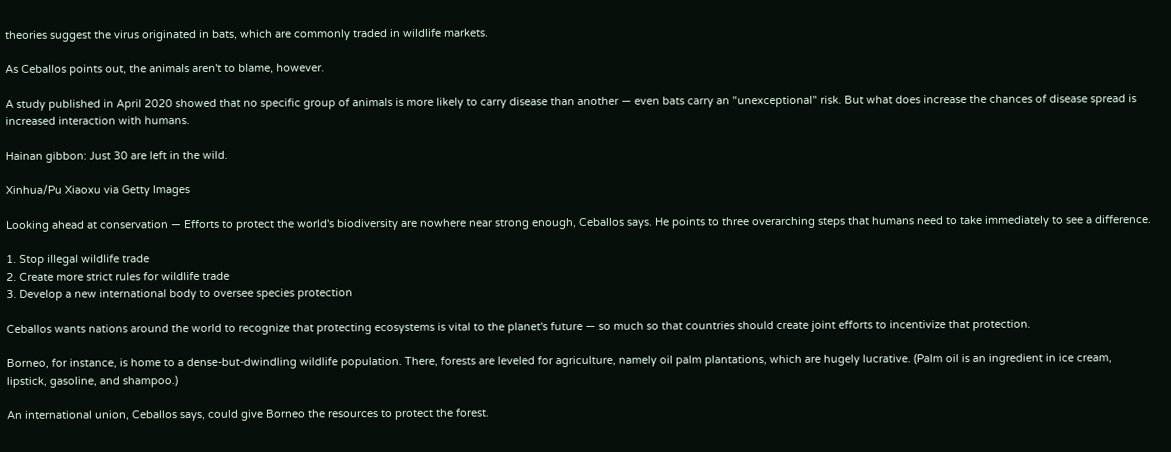theories suggest the virus originated in bats, which are commonly traded in wildlife markets.

As Ceballos points out, the animals aren't to blame, however.

A study published in April 2020 showed that no specific group of animals is more likely to carry disease than another — even bats carry an "unexceptional" risk. But what does increase the chances of disease spread is increased interaction with humans.

Hainan gibbon: Just 30 are left in the wild.

Xinhua/Pu Xiaoxu via Getty Images

Looking ahead at conservation — Efforts to protect the world's biodiversity are nowhere near strong enough, Ceballos says. He points to three overarching steps that humans need to take immediately to see a difference.

1. Stop illegal wildlife trade
2. Create more strict rules for wildlife trade
3. Develop a new international body to oversee species protection

Ceballos wants nations around the world to recognize that protecting ecosystems is vital to the planet's future — so much so that countries should create joint efforts to incentivize that protection.

Borneo, for instance, is home to a dense-but-dwindling wildlife population. There, forests are leveled for agriculture, namely oil palm plantations, which are hugely lucrative. (Palm oil is an ingredient in ice cream, lipstick, gasoline, and shampoo.)

An international union, Ceballos says, could give Borneo the resources to protect the forest.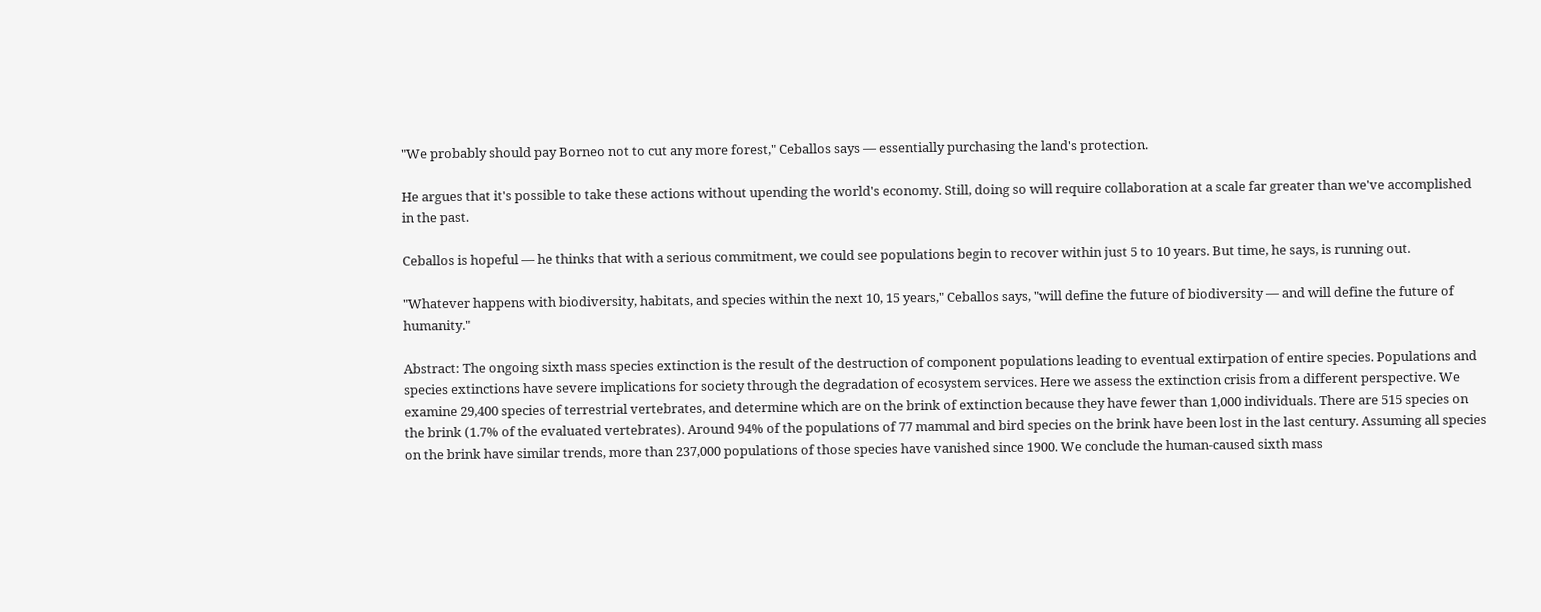"We probably should pay Borneo not to cut any more forest," Ceballos says — essentially purchasing the land's protection.

He argues that it's possible to take these actions without upending the world's economy. Still, doing so will require collaboration at a scale far greater than we've accomplished in the past.

Ceballos is hopeful — he thinks that with a serious commitment, we could see populations begin to recover within just 5 to 10 years. But time, he says, is running out.

"Whatever happens with biodiversity, habitats, and species within the next 10, 15 years," Ceballos says, "will define the future of biodiversity — and will define the future of humanity."

Abstract: The ongoing sixth mass species extinction is the result of the destruction of component populations leading to eventual extirpation of entire species. Populations and species extinctions have severe implications for society through the degradation of ecosystem services. Here we assess the extinction crisis from a different perspective. We examine 29,400 species of terrestrial vertebrates, and determine which are on the brink of extinction because they have fewer than 1,000 individuals. There are 515 species on the brink (1.7% of the evaluated vertebrates). Around 94% of the populations of 77 mammal and bird species on the brink have been lost in the last century. Assuming all species on the brink have similar trends, more than 237,000 populations of those species have vanished since 1900. We conclude the human-caused sixth mass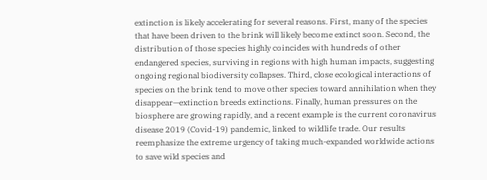extinction is likely accelerating for several reasons. First, many of the species that have been driven to the brink will likely become extinct soon. Second, the distribution of those species highly coincides with hundreds of other endangered species, surviving in regions with high human impacts, suggesting ongoing regional biodiversity collapses. Third, close ecological interactions of species on the brink tend to move other species toward annihilation when they disappear—extinction breeds extinctions. Finally, human pressures on the biosphere are growing rapidly, and a recent example is the current coronavirus disease 2019 (Covid-19) pandemic, linked to wildlife trade. Our results reemphasize the extreme urgency of taking much-expanded worldwide actions to save wild species and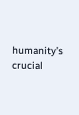humanity’s crucial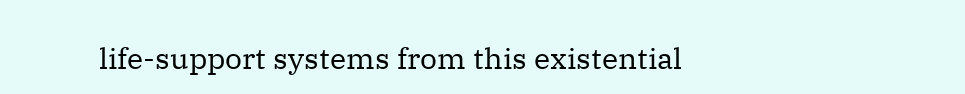life-support systems from this existential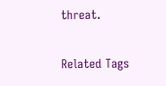threat.

Related Tags